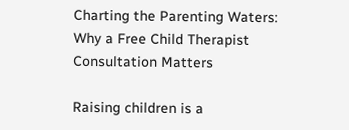Charting the Parenting Waters: Why a Free Child Therapist Consultation Matters

Raising children is a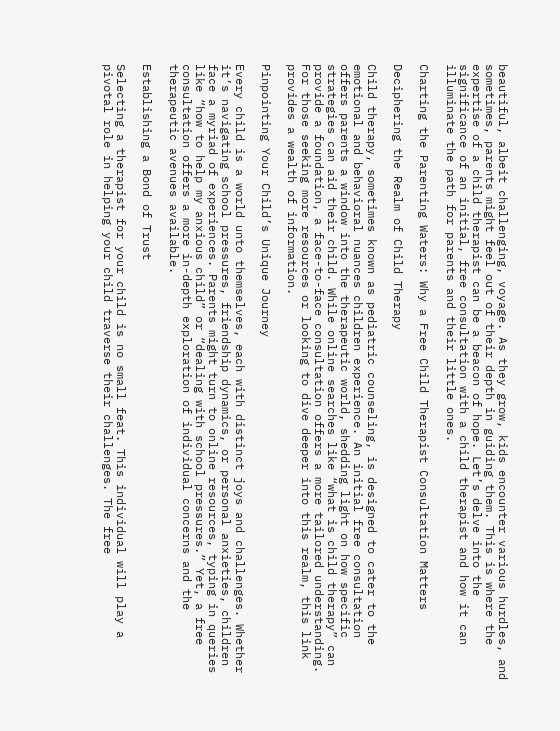beautiful, albeit challenging, voyage. As they grow, kids encounter various hurdles, and sometimes, parents might feel out of their depth in guiding them. This is where the expertise of a child therapist can be a beacon of hope. Let’s delve into the significance of an initial, free consultation with a child therapist and how it can illuminate the path for parents and their little ones.

Charting the Parenting Waters: Why a Free Child Therapist Consultation Matters

Deciphering the Realm of Child Therapy

Child therapy, sometimes known as pediatric counseling, is designed to cater to the emotional and behavioral nuances children experience. An initial free consultation offers parents a window into the therapeutic world, shedding light on how specific strategies can aid their child. While online searches like “what is child therapy” can provide a foundation, a face-to-face consultation offers a more tailored understanding. For those seeking more resources or looking to dive deeper into this realm, this link provides a wealth of information.

Pinpointing Your Child’s Unique Journey

Every child is a world unto themselves, each with distinct joys and challenges. Whether it’s navigating school pressures, friendship dynamics, or personal anxieties, children face a myriad of experiences. Parents might turn to online resources, typing in queries like “how to help my anxious child” or “dealing with school pressures.” Yet, a free consultation offers a more in-depth exploration of individual concerns and the therapeutic avenues available.

Establishing a Bond of Trust

Selecting a therapist for your child is no small feat. This individual will play a pivotal role in helping your child traverse their challenges. The free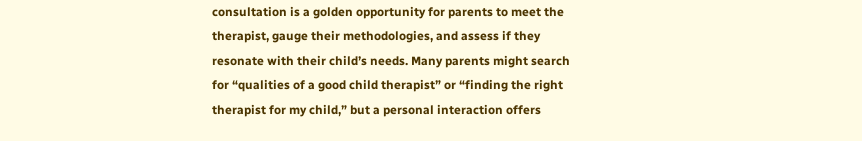consultation is a golden opportunity for parents to meet the therapist, gauge their methodologies, and assess if they resonate with their child’s needs. Many parents might search for “qualities of a good child therapist” or “finding the right therapist for my child,” but a personal interaction offers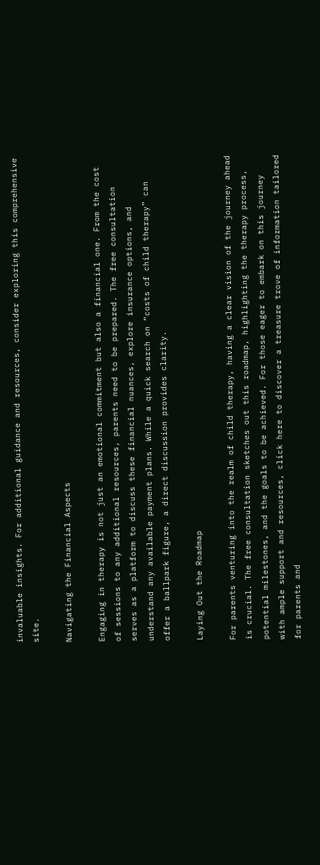invaluable insights. For additional guidance and resources, consider exploring this comprehensive site.

Navigating the Financial Aspects

Engaging in therapy is not just an emotional commitment but also a financial one. From the cost of sessions to any additional resources, parents need to be prepared. The free consultation serves as a platform to discuss these financial nuances, explore insurance options, and understand any available payment plans. While a quick search on “costs of child therapy” can offer a ballpark figure, a direct discussion provides clarity.

Laying Out the Roadmap

For parents venturing into the realm of child therapy, having a clear vision of the journey ahead is crucial. The free consultation sketches out this roadmap, highlighting the therapy process, potential milestones, and the goals to be achieved. For those eager to embark on this journey with ample support and resources, click here to discover a treasure trove of information tailored for parents and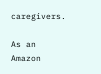caregivers.

As an Amazon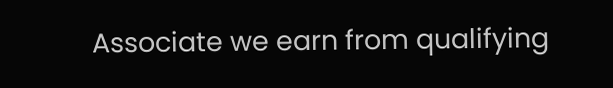Associate we earn from qualifying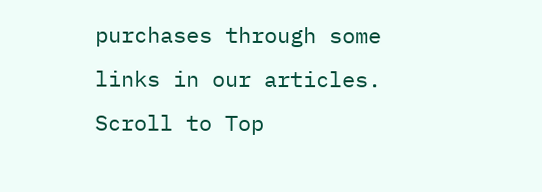purchases through some links in our articles.
Scroll to Top